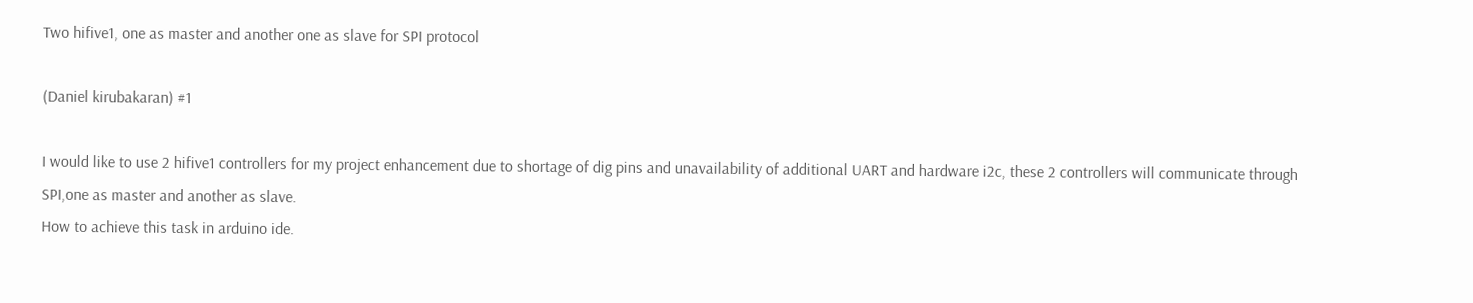Two hifive1, one as master and another one as slave for SPI protocol

(Daniel kirubakaran) #1

I would like to use 2 hifive1 controllers for my project enhancement due to shortage of dig pins and unavailability of additional UART and hardware i2c, these 2 controllers will communicate through SPI,one as master and another as slave.
How to achieve this task in arduino ide.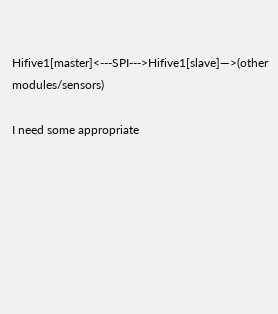Hifive1[master]<---SPI--->Hifive1[slave]—>(other modules/sensors)

I need some appropriate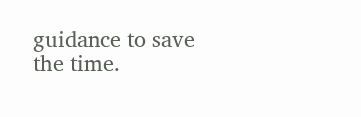guidance to save the time.